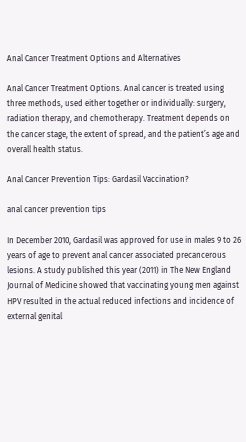Anal Cancer Treatment Options and Alternatives

Anal Cancer Treatment Options. Anal cancer is treated using three methods, used either together or individually: surgery, radiation therapy, and chemotherapy. Treatment depends on the cancer stage, the extent of spread, and the patient’s age and overall health status.

Anal Cancer Prevention Tips: Gardasil Vaccination?

anal cancer prevention tips

In December 2010, Gardasil was approved for use in males 9 to 26 years of age to prevent anal cancer associated precancerous lesions. A study published this year (2011) in The New England Journal of Medicine showed that vaccinating young men against HPV resulted in the actual reduced infections and incidence of external genital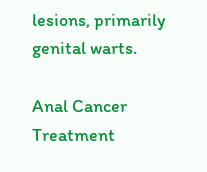lesions, primarily genital warts.

Anal Cancer Treatment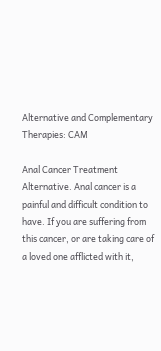Alternative and Complementary Therapies: CAM

Anal Cancer Treatment Alternative. Anal cancer is a painful and difficult condition to have. If you are suffering from this cancer, or are taking care of a loved one afflicted with it,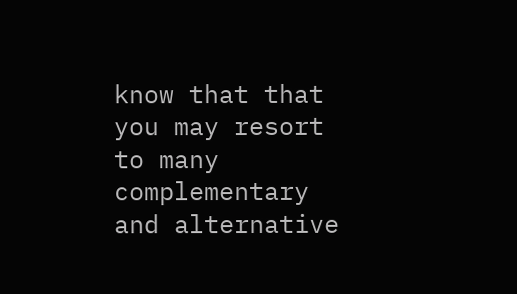know that that you may resort to many complementary and alternative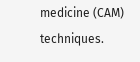medicine (CAM) techniques.